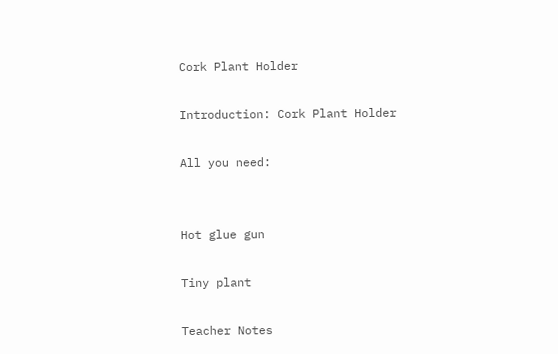Cork Plant Holder

Introduction: Cork Plant Holder

All you need:


Hot glue gun

Tiny plant

Teacher Notes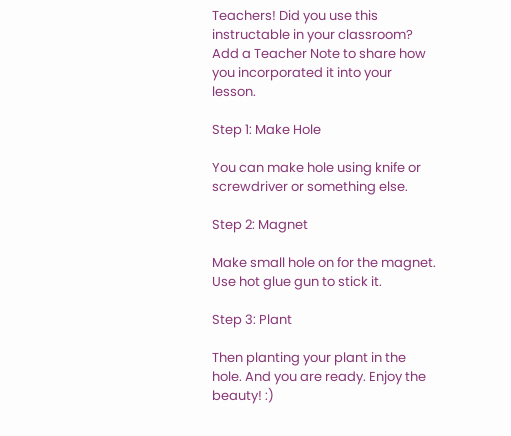Teachers! Did you use this instructable in your classroom?
Add a Teacher Note to share how you incorporated it into your lesson.

Step 1: Make Hole

You can make hole using knife or screwdriver or something else.

Step 2: Magnet

Make small hole on for the magnet. Use hot glue gun to stick it.

Step 3: Plant

Then planting your plant in the hole. And you are ready. Enjoy the beauty! :)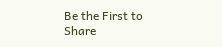Be the First to Share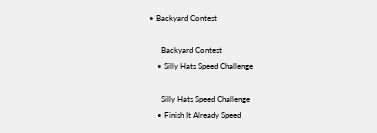• Backyard Contest

      Backyard Contest
    • Silly Hats Speed Challenge

      Silly Hats Speed Challenge
    • Finish It Already Speed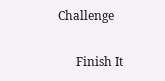Challenge

      Finish It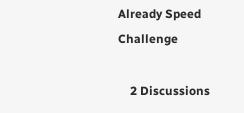Already Speed Challenge

    2 Discussions